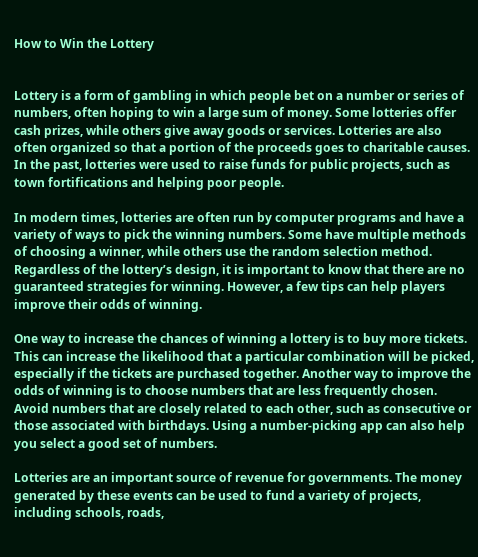How to Win the Lottery


Lottery is a form of gambling in which people bet on a number or series of numbers, often hoping to win a large sum of money. Some lotteries offer cash prizes, while others give away goods or services. Lotteries are also often organized so that a portion of the proceeds goes to charitable causes. In the past, lotteries were used to raise funds for public projects, such as town fortifications and helping poor people.

In modern times, lotteries are often run by computer programs and have a variety of ways to pick the winning numbers. Some have multiple methods of choosing a winner, while others use the random selection method. Regardless of the lottery’s design, it is important to know that there are no guaranteed strategies for winning. However, a few tips can help players improve their odds of winning.

One way to increase the chances of winning a lottery is to buy more tickets. This can increase the likelihood that a particular combination will be picked, especially if the tickets are purchased together. Another way to improve the odds of winning is to choose numbers that are less frequently chosen. Avoid numbers that are closely related to each other, such as consecutive or those associated with birthdays. Using a number-picking app can also help you select a good set of numbers.

Lotteries are an important source of revenue for governments. The money generated by these events can be used to fund a variety of projects, including schools, roads,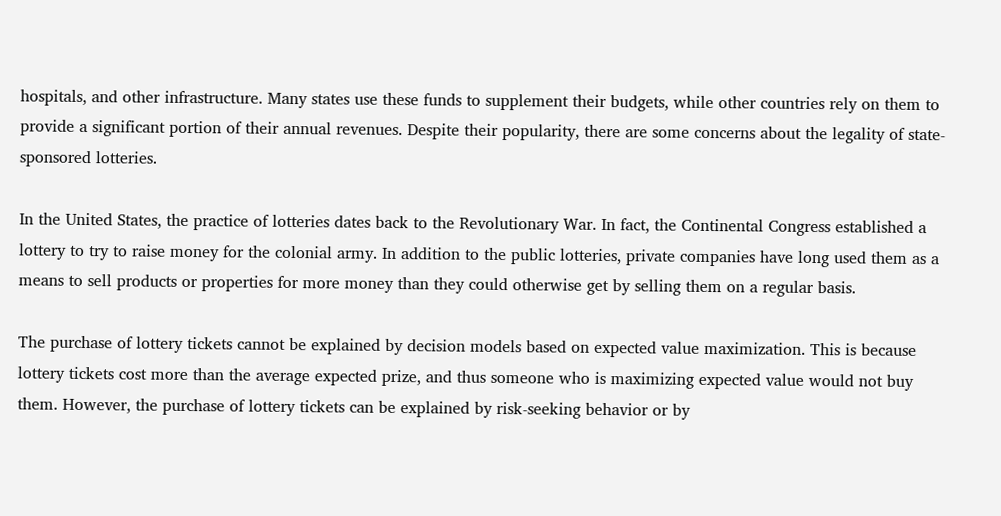hospitals, and other infrastructure. Many states use these funds to supplement their budgets, while other countries rely on them to provide a significant portion of their annual revenues. Despite their popularity, there are some concerns about the legality of state-sponsored lotteries.

In the United States, the practice of lotteries dates back to the Revolutionary War. In fact, the Continental Congress established a lottery to try to raise money for the colonial army. In addition to the public lotteries, private companies have long used them as a means to sell products or properties for more money than they could otherwise get by selling them on a regular basis.

The purchase of lottery tickets cannot be explained by decision models based on expected value maximization. This is because lottery tickets cost more than the average expected prize, and thus someone who is maximizing expected value would not buy them. However, the purchase of lottery tickets can be explained by risk-seeking behavior or by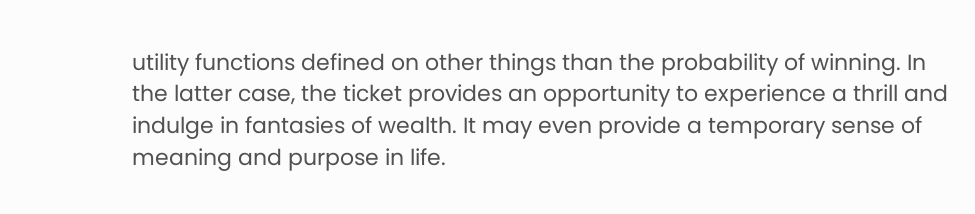utility functions defined on other things than the probability of winning. In the latter case, the ticket provides an opportunity to experience a thrill and indulge in fantasies of wealth. It may even provide a temporary sense of meaning and purpose in life.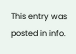This entry was posted in info.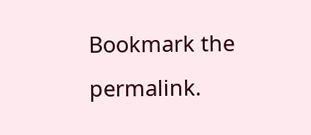Bookmark the permalink.